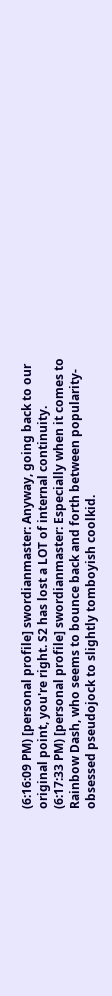(6:16:09 PM) [personal profile] swordianmaster: Anyway, going back to our original point, you're right. S2 has lost a LOT of internal continuity.
(6:17:33 PM) [personal profile] swordianmaster: Especially when it comes to Rainbow Dash, who seems to bounce back and forth between popularity-obsessed pseudojock to slightly tomboyish coolkid.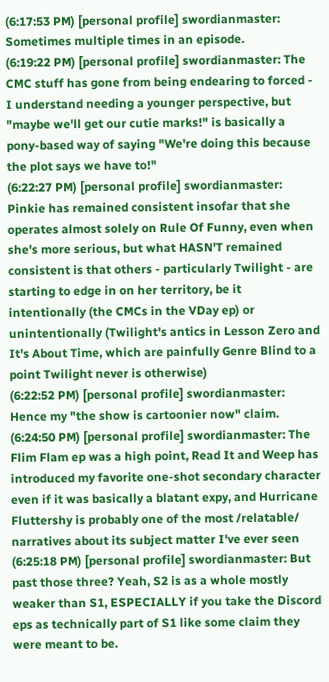(6:17:53 PM) [personal profile] swordianmaster: Sometimes multiple times in an episode.
(6:19:22 PM) [personal profile] swordianmaster: The CMC stuff has gone from being endearing to forced - I understand needing a younger perspective, but "maybe we'll get our cutie marks!" is basically a pony-based way of saying "We're doing this because the plot says we have to!"
(6:22:27 PM) [personal profile] swordianmaster: Pinkie has remained consistent insofar that she operates almost solely on Rule Of Funny, even when she's more serious, but what HASN'T remained consistent is that others - particularly Twilight - are starting to edge in on her territory, be it intentionally (the CMCs in the VDay ep) or unintentionally (Twilight's antics in Lesson Zero and It's About Time, which are painfully Genre Blind to a point Twilight never is otherwise)
(6:22:52 PM) [personal profile] swordianmaster: Hence my "the show is cartoonier now" claim.
(6:24:50 PM) [personal profile] swordianmaster: The Flim Flam ep was a high point, Read It and Weep has introduced my favorite one-shot secondary character even if it was basically a blatant expy, and Hurricane Fluttershy is probably one of the most /relatable/ narratives about its subject matter I've ever seen
(6:25:18 PM) [personal profile] swordianmaster: But past those three? Yeah, S2 is as a whole mostly weaker than S1, ESPECIALLY if you take the Discord eps as technically part of S1 like some claim they were meant to be.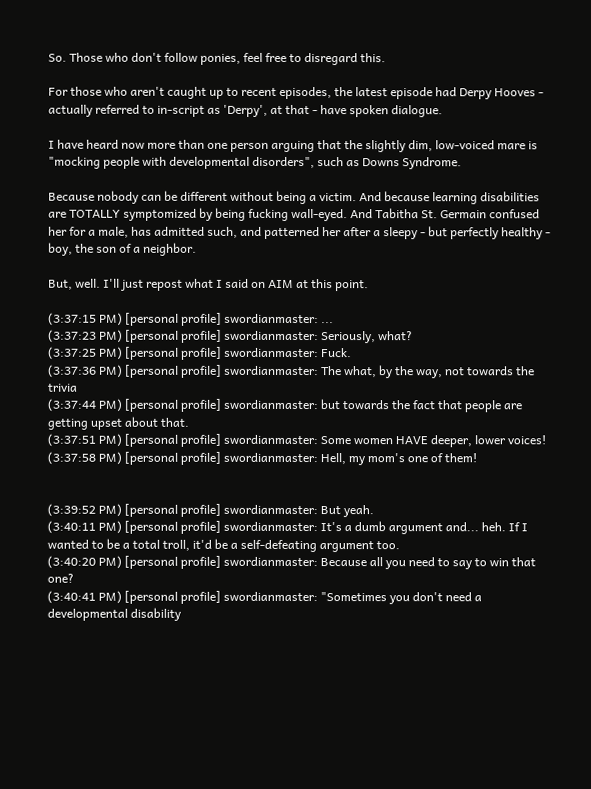So. Those who don't follow ponies, feel free to disregard this.

For those who aren't caught up to recent episodes, the latest episode had Derpy Hooves - actually referred to in-script as 'Derpy', at that - have spoken dialogue.

I have heard now more than one person arguing that the slightly dim, low-voiced mare is "mocking people with developmental disorders", such as Downs Syndrome.

Because nobody can be different without being a victim. And because learning disabilities are TOTALLY symptomized by being fucking wall-eyed. And Tabitha St. Germain confused her for a male, has admitted such, and patterned her after a sleepy - but perfectly healthy - boy, the son of a neighbor.

But, well. I'll just repost what I said on AIM at this point.

(3:37:15 PM) [personal profile] swordianmaster: ...
(3:37:23 PM) [personal profile] swordianmaster: Seriously, what?
(3:37:25 PM) [personal profile] swordianmaster: Fuck.
(3:37:36 PM) [personal profile] swordianmaster: The what, by the way, not towards the trivia
(3:37:44 PM) [personal profile] swordianmaster: but towards the fact that people are getting upset about that.
(3:37:51 PM) [personal profile] swordianmaster: Some women HAVE deeper, lower voices!
(3:37:58 PM) [personal profile] swordianmaster: Hell, my mom's one of them!


(3:39:52 PM) [personal profile] swordianmaster: But yeah.
(3:40:11 PM) [personal profile] swordianmaster: It's a dumb argument and... heh. If I wanted to be a total troll, it'd be a self-defeating argument too.
(3:40:20 PM) [personal profile] swordianmaster: Because all you need to say to win that one?
(3:40:41 PM) [personal profile] swordianmaster: "Sometimes you don't need a developmental disability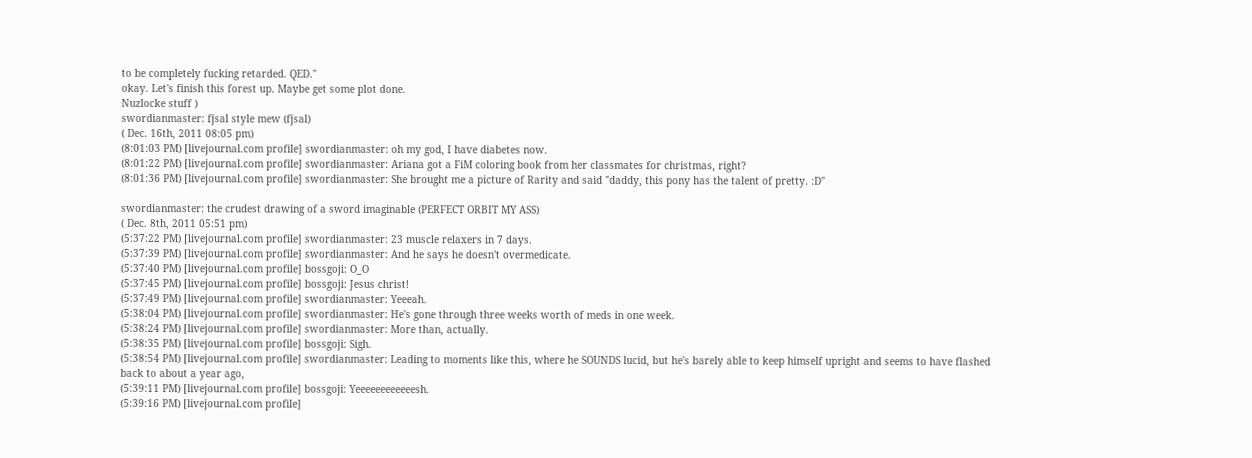to be completely fucking retarded. QED."
okay. Let's finish this forest up. Maybe get some plot done.
Nuzlocke stuff )
swordianmaster: fjsal style mew (fjsal)
( Dec. 16th, 2011 08:05 pm)
(8:01:03 PM) [livejournal.com profile] swordianmaster: oh my god, I have diabetes now.
(8:01:22 PM) [livejournal.com profile] swordianmaster: Ariana got a FiM coloring book from her classmates for christmas, right?
(8:01:36 PM) [livejournal.com profile] swordianmaster: She brought me a picture of Rarity and said "daddy, this pony has the talent of pretty. :D"

swordianmaster: the crudest drawing of a sword imaginable (PERFECT ORBIT MY ASS)
( Dec. 8th, 2011 05:51 pm)
(5:37:22 PM) [livejournal.com profile] swordianmaster: 23 muscle relaxers in 7 days.
(5:37:39 PM) [livejournal.com profile] swordianmaster: And he says he doesn't overmedicate.
(5:37:40 PM) [livejournal.com profile] bossgoji: O_O
(5:37:45 PM) [livejournal.com profile] bossgoji: Jesus christ!
(5:37:49 PM) [livejournal.com profile] swordianmaster: Yeeeah.
(5:38:04 PM) [livejournal.com profile] swordianmaster: He's gone through three weeks worth of meds in one week.
(5:38:24 PM) [livejournal.com profile] swordianmaster: More than, actually.
(5:38:35 PM) [livejournal.com profile] bossgoji: Sigh.
(5:38:54 PM) [livejournal.com profile] swordianmaster: Leading to moments like this, where he SOUNDS lucid, but he's barely able to keep himself upright and seems to have flashed back to about a year ago,
(5:39:11 PM) [livejournal.com profile] bossgoji: Yeeeeeeeeeeeesh.
(5:39:16 PM) [livejournal.com profile]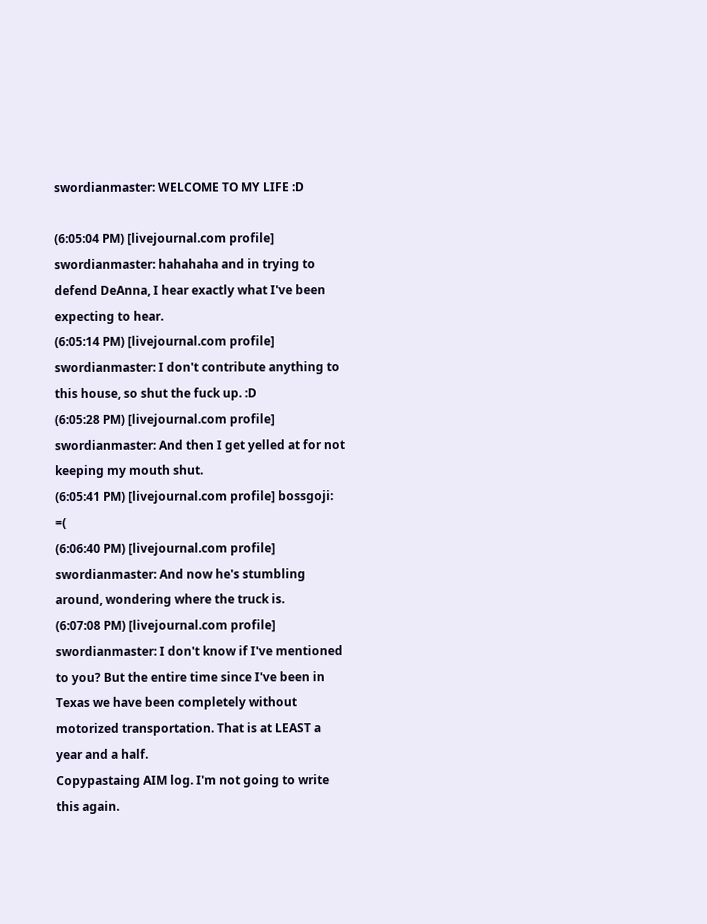swordianmaster: WELCOME TO MY LIFE :D

(6:05:04 PM) [livejournal.com profile] swordianmaster: hahahaha and in trying to defend DeAnna, I hear exactly what I've been expecting to hear.
(6:05:14 PM) [livejournal.com profile] swordianmaster: I don't contribute anything to this house, so shut the fuck up. :D
(6:05:28 PM) [livejournal.com profile] swordianmaster: And then I get yelled at for not keeping my mouth shut.
(6:05:41 PM) [livejournal.com profile] bossgoji: =(
(6:06:40 PM) [livejournal.com profile] swordianmaster: And now he's stumbling around, wondering where the truck is.
(6:07:08 PM) [livejournal.com profile] swordianmaster: I don't know if I've mentioned to you? But the entire time since I've been in Texas we have been completely without motorized transportation. That is at LEAST a year and a half.
Copypastaing AIM log. I'm not going to write this again.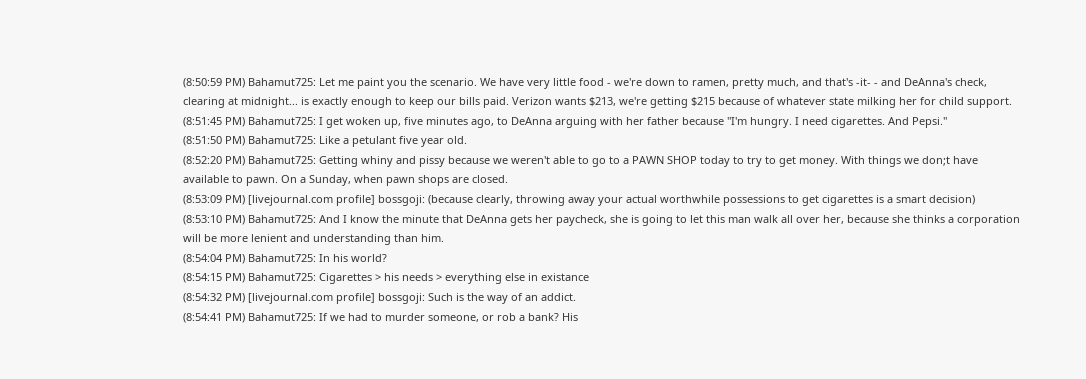(8:50:59 PM) Bahamut725: Let me paint you the scenario. We have very little food - we're down to ramen, pretty much, and that's -it- - and DeAnna's check, clearing at midnight... is exactly enough to keep our bills paid. Verizon wants $213, we're getting $215 because of whatever state milking her for child support.
(8:51:45 PM) Bahamut725: I get woken up, five minutes ago, to DeAnna arguing with her father because "I'm hungry. I need cigarettes. And Pepsi."
(8:51:50 PM) Bahamut725: Like a petulant five year old.
(8:52:20 PM) Bahamut725: Getting whiny and pissy because we weren't able to go to a PAWN SHOP today to try to get money. With things we don;t have available to pawn. On a Sunday, when pawn shops are closed.
(8:53:09 PM) [livejournal.com profile] bossgoji: (because clearly, throwing away your actual worthwhile possessions to get cigarettes is a smart decision)
(8:53:10 PM) Bahamut725: And I know the minute that DeAnna gets her paycheck, she is going to let this man walk all over her, because she thinks a corporation will be more lenient and understanding than him.
(8:54:04 PM) Bahamut725: In his world?
(8:54:15 PM) Bahamut725: Cigarettes > his needs > everything else in existance
(8:54:32 PM) [livejournal.com profile] bossgoji: Such is the way of an addict.
(8:54:41 PM) Bahamut725: If we had to murder someone, or rob a bank? His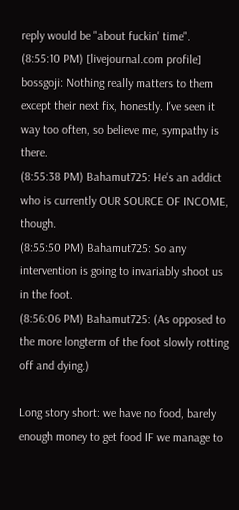reply would be "about fuckin' time".
(8:55:10 PM) [livejournal.com profile] bossgoji: Nothing really matters to them except their next fix, honestly. I've seen it way too often, so believe me, sympathy is there.
(8:55:38 PM) Bahamut725: He's an addict who is currently OUR SOURCE OF INCOME, though.
(8:55:50 PM) Bahamut725: So any intervention is going to invariably shoot us in the foot.
(8:56:06 PM) Bahamut725: (As opposed to the more longterm of the foot slowly rotting off and dying.)

Long story short: we have no food, barely enough money to get food IF we manage to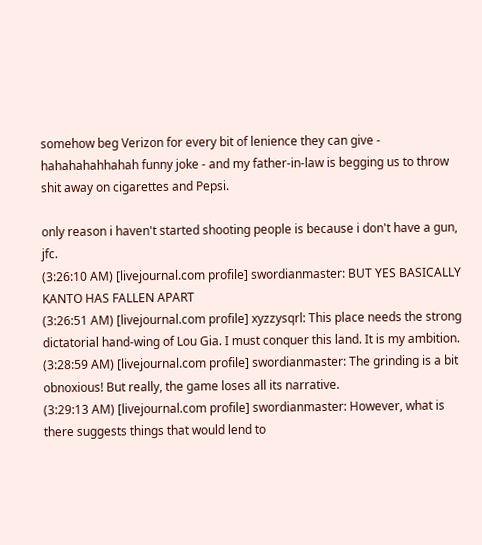somehow beg Verizon for every bit of lenience they can give - hahahahahhahah funny joke - and my father-in-law is begging us to throw shit away on cigarettes and Pepsi.

only reason i haven't started shooting people is because i don't have a gun, jfc.
(3:26:10 AM) [livejournal.com profile] swordianmaster: BUT YES BASICALLY KANTO HAS FALLEN APART
(3:26:51 AM) [livejournal.com profile] xyzzysqrl: This place needs the strong dictatorial hand-wing of Lou Gia. I must conquer this land. It is my ambition.
(3:28:59 AM) [livejournal.com profile] swordianmaster: The grinding is a bit obnoxious! But really, the game loses all its narrative.
(3:29:13 AM) [livejournal.com profile] swordianmaster: However, what is there suggests things that would lend to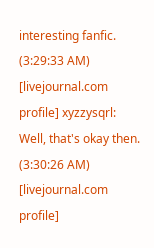interesting fanfic.
(3:29:33 AM) [livejournal.com profile] xyzzysqrl: Well, that's okay then.
(3:30:26 AM) [livejournal.com profile]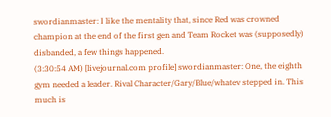swordianmaster: I like the mentality that, since Red was crowned champion at the end of the first gen and Team Rocket was (supposedly) disbanded, a few things happened.
(3:30:54 AM) [livejournal.com profile] swordianmaster: One, the eighth gym needed a leader. Rival Character/Gary/Blue/whatev stepped in. This much is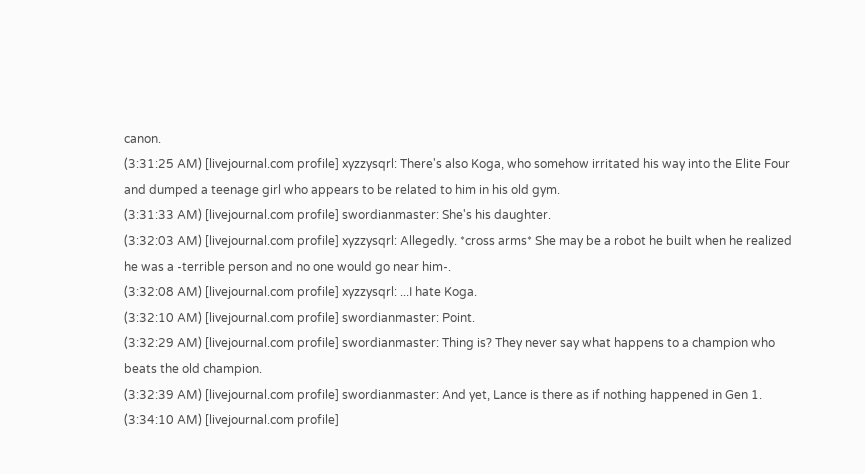canon.
(3:31:25 AM) [livejournal.com profile] xyzzysqrl: There's also Koga, who somehow irritated his way into the Elite Four and dumped a teenage girl who appears to be related to him in his old gym.
(3:31:33 AM) [livejournal.com profile] swordianmaster: She's his daughter.
(3:32:03 AM) [livejournal.com profile] xyzzysqrl: Allegedly. *cross arms* She may be a robot he built when he realized he was a -terrible person and no one would go near him-.
(3:32:08 AM) [livejournal.com profile] xyzzysqrl: ...I hate Koga.
(3:32:10 AM) [livejournal.com profile] swordianmaster: Point.
(3:32:29 AM) [livejournal.com profile] swordianmaster: Thing is? They never say what happens to a champion who beats the old champion.
(3:32:39 AM) [livejournal.com profile] swordianmaster: And yet, Lance is there as if nothing happened in Gen 1.
(3:34:10 AM) [livejournal.com profile]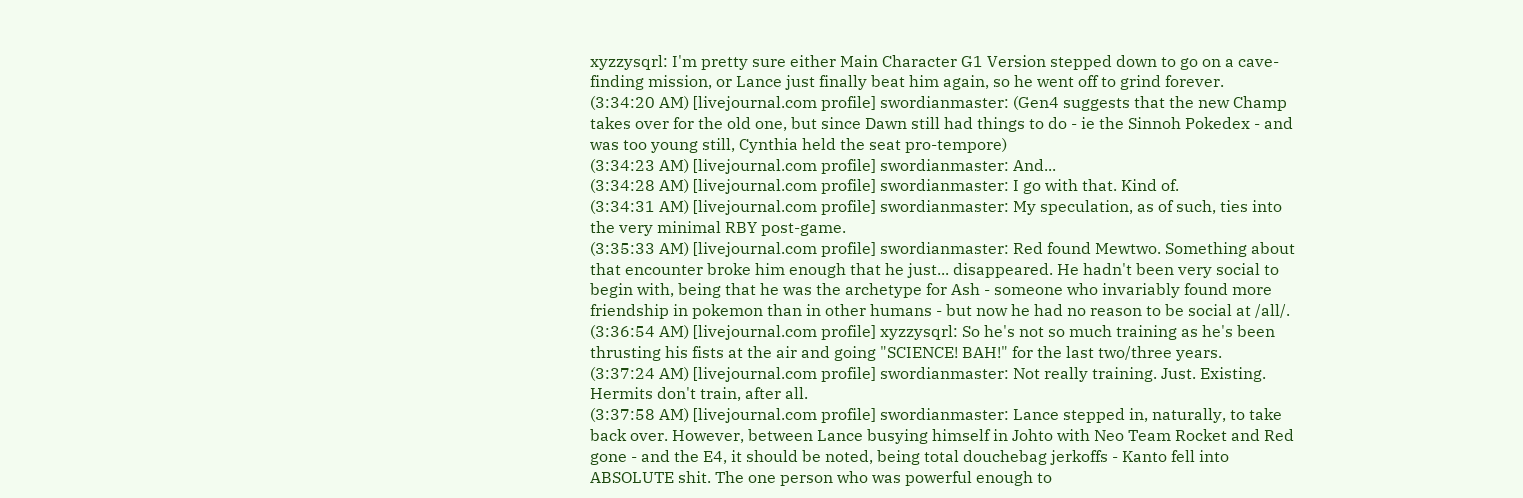xyzzysqrl: I'm pretty sure either Main Character G1 Version stepped down to go on a cave-finding mission, or Lance just finally beat him again, so he went off to grind forever.
(3:34:20 AM) [livejournal.com profile] swordianmaster: (Gen4 suggests that the new Champ takes over for the old one, but since Dawn still had things to do - ie the Sinnoh Pokedex - and was too young still, Cynthia held the seat pro-tempore)
(3:34:23 AM) [livejournal.com profile] swordianmaster: And...
(3:34:28 AM) [livejournal.com profile] swordianmaster: I go with that. Kind of.
(3:34:31 AM) [livejournal.com profile] swordianmaster: My speculation, as of such, ties into the very minimal RBY post-game.
(3:35:33 AM) [livejournal.com profile] swordianmaster: Red found Mewtwo. Something about that encounter broke him enough that he just... disappeared. He hadn't been very social to begin with, being that he was the archetype for Ash - someone who invariably found more friendship in pokemon than in other humans - but now he had no reason to be social at /all/.
(3:36:54 AM) [livejournal.com profile] xyzzysqrl: So he's not so much training as he's been thrusting his fists at the air and going "SCIENCE! BAH!" for the last two/three years.
(3:37:24 AM) [livejournal.com profile] swordianmaster: Not really training. Just. Existing. Hermits don't train, after all.
(3:37:58 AM) [livejournal.com profile] swordianmaster: Lance stepped in, naturally, to take back over. However, between Lance busying himself in Johto with Neo Team Rocket and Red gone - and the E4, it should be noted, being total douchebag jerkoffs - Kanto fell into ABSOLUTE shit. The one person who was powerful enough to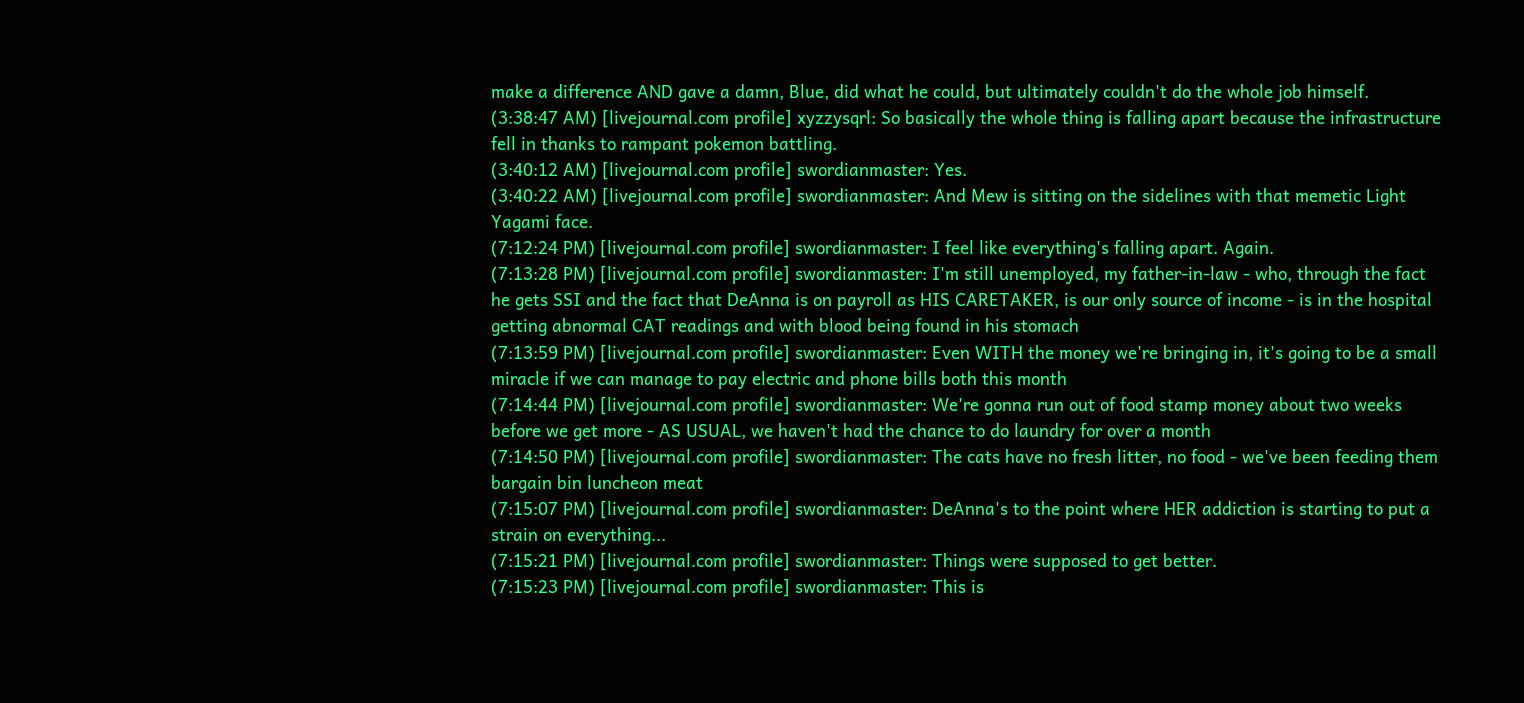make a difference AND gave a damn, Blue, did what he could, but ultimately couldn't do the whole job himself.
(3:38:47 AM) [livejournal.com profile] xyzzysqrl: So basically the whole thing is falling apart because the infrastructure fell in thanks to rampant pokemon battling.
(3:40:12 AM) [livejournal.com profile] swordianmaster: Yes.
(3:40:22 AM) [livejournal.com profile] swordianmaster: And Mew is sitting on the sidelines with that memetic Light Yagami face.
(7:12:24 PM) [livejournal.com profile] swordianmaster: I feel like everything's falling apart. Again.
(7:13:28 PM) [livejournal.com profile] swordianmaster: I'm still unemployed, my father-in-law - who, through the fact he gets SSI and the fact that DeAnna is on payroll as HIS CARETAKER, is our only source of income - is in the hospital getting abnormal CAT readings and with blood being found in his stomach
(7:13:59 PM) [livejournal.com profile] swordianmaster: Even WITH the money we're bringing in, it's going to be a small miracle if we can manage to pay electric and phone bills both this month
(7:14:44 PM) [livejournal.com profile] swordianmaster: We're gonna run out of food stamp money about two weeks before we get more - AS USUAL, we haven't had the chance to do laundry for over a month
(7:14:50 PM) [livejournal.com profile] swordianmaster: The cats have no fresh litter, no food - we've been feeding them bargain bin luncheon meat
(7:15:07 PM) [livejournal.com profile] swordianmaster: DeAnna's to the point where HER addiction is starting to put a strain on everything...
(7:15:21 PM) [livejournal.com profile] swordianmaster: Things were supposed to get better.
(7:15:23 PM) [livejournal.com profile] swordianmaster: This is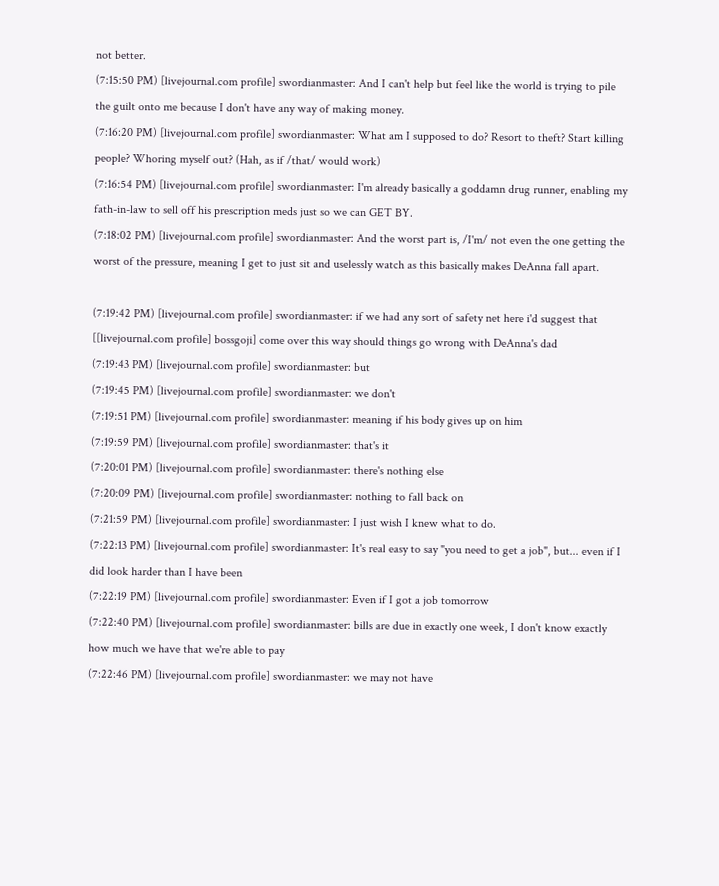not better.
(7:15:50 PM) [livejournal.com profile] swordianmaster: And I can't help but feel like the world is trying to pile the guilt onto me because I don't have any way of making money.
(7:16:20 PM) [livejournal.com profile] swordianmaster: What am I supposed to do? Resort to theft? Start killing people? Whoring myself out? (Hah, as if /that/ would work)
(7:16:54 PM) [livejournal.com profile] swordianmaster: I'm already basically a goddamn drug runner, enabling my fath-in-law to sell off his prescription meds just so we can GET BY.
(7:18:02 PM) [livejournal.com profile] swordianmaster: And the worst part is, /I'm/ not even the one getting the worst of the pressure, meaning I get to just sit and uselessly watch as this basically makes DeAnna fall apart.

(7:19:42 PM) [livejournal.com profile] swordianmaster: if we had any sort of safety net here i'd suggest that [[livejournal.com profile] bossgoji] come over this way should things go wrong with DeAnna's dad
(7:19:43 PM) [livejournal.com profile] swordianmaster: but
(7:19:45 PM) [livejournal.com profile] swordianmaster: we don't
(7:19:51 PM) [livejournal.com profile] swordianmaster: meaning if his body gives up on him
(7:19:59 PM) [livejournal.com profile] swordianmaster: that's it
(7:20:01 PM) [livejournal.com profile] swordianmaster: there's nothing else
(7:20:09 PM) [livejournal.com profile] swordianmaster: nothing to fall back on
(7:21:59 PM) [livejournal.com profile] swordianmaster: I just wish I knew what to do.
(7:22:13 PM) [livejournal.com profile] swordianmaster: It's real easy to say "you need to get a job", but... even if I did look harder than I have been
(7:22:19 PM) [livejournal.com profile] swordianmaster: Even if I got a job tomorrow
(7:22:40 PM) [livejournal.com profile] swordianmaster: bills are due in exactly one week, I don't know exactly how much we have that we're able to pay
(7:22:46 PM) [livejournal.com profile] swordianmaster: we may not have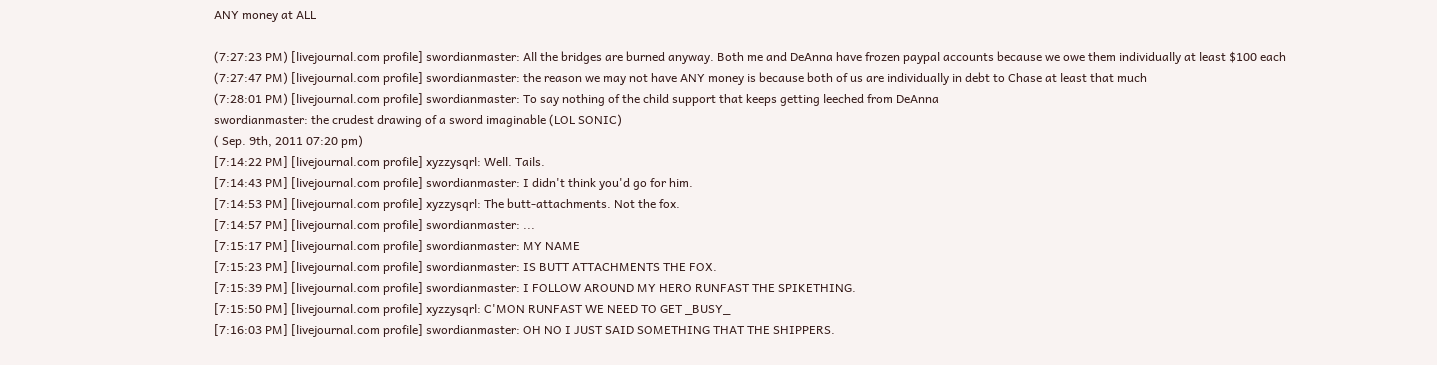ANY money at ALL

(7:27:23 PM) [livejournal.com profile] swordianmaster: All the bridges are burned anyway. Both me and DeAnna have frozen paypal accounts because we owe them individually at least $100 each
(7:27:47 PM) [livejournal.com profile] swordianmaster: the reason we may not have ANY money is because both of us are individually in debt to Chase at least that much
(7:28:01 PM) [livejournal.com profile] swordianmaster: To say nothing of the child support that keeps getting leeched from DeAnna
swordianmaster: the crudest drawing of a sword imaginable (LOL SONIC)
( Sep. 9th, 2011 07:20 pm)
[7:14:22 PM] [livejournal.com profile] xyzzysqrl: Well. Tails.
[7:14:43 PM] [livejournal.com profile] swordianmaster: I didn't think you'd go for him.
[7:14:53 PM] [livejournal.com profile] xyzzysqrl: The butt-attachments. Not the fox.
[7:14:57 PM] [livejournal.com profile] swordianmaster: ...
[7:15:17 PM] [livejournal.com profile] swordianmaster: MY NAME
[7:15:23 PM] [livejournal.com profile] swordianmaster: IS BUTT ATTACHMENTS THE FOX.
[7:15:39 PM] [livejournal.com profile] swordianmaster: I FOLLOW AROUND MY HERO RUNFAST THE SPIKETHING.
[7:15:50 PM] [livejournal.com profile] xyzzysqrl: C'MON RUNFAST WE NEED TO GET _BUSY_
[7:16:03 PM] [livejournal.com profile] swordianmaster: OH NO I JUST SAID SOMETHING THAT THE SHIPPERS.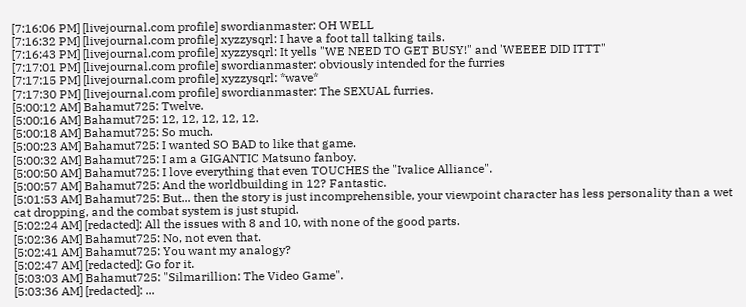[7:16:06 PM] [livejournal.com profile] swordianmaster: OH WELL
[7:16:32 PM] [livejournal.com profile] xyzzysqrl: I have a foot tall talking tails.
[7:16:43 PM] [livejournal.com profile] xyzzysqrl: It yells "WE NEED TO GET BUSY!" and 'WEEEE DID ITTT"
[7:17:01 PM] [livejournal.com profile] swordianmaster: obviously intended for the furries
[7:17:15 PM] [livejournal.com profile] xyzzysqrl: *wave*
[7:17:30 PM] [livejournal.com profile] swordianmaster: The SEXUAL furries.
[5:00:12 AM] Bahamut725: Twelve.
[5:00:16 AM] Bahamut725: 12, 12, 12, 12, 12.
[5:00:18 AM] Bahamut725: So much.
[5:00:23 AM] Bahamut725: I wanted SO BAD to like that game.
[5:00:32 AM] Bahamut725: I am a GIGANTIC Matsuno fanboy.
[5:00:50 AM] Bahamut725: I love everything that even TOUCHES the "Ivalice Alliance".
[5:00:57 AM] Bahamut725: And the worldbuilding in 12? Fantastic.
[5:01:53 AM] Bahamut725: But... then the story is just incomprehensible, your viewpoint character has less personality than a wet cat dropping, and the combat system is just stupid.
[5:02:24 AM] [redacted]: All the issues with 8 and 10, with none of the good parts.
[5:02:36 AM] Bahamut725: No, not even that.
[5:02:41 AM] Bahamut725: You want my analogy?
[5:02:47 AM] [redacted]: Go for it.
[5:03:03 AM] Bahamut725: "Silmarillion: The Video Game".
[5:03:36 AM] [redacted]: ...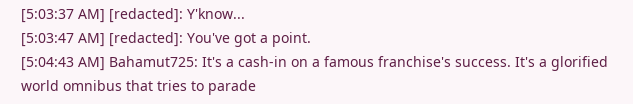[5:03:37 AM] [redacted]: Y'know...
[5:03:47 AM] [redacted]: You've got a point.
[5:04:43 AM] Bahamut725: It's a cash-in on a famous franchise's success. It's a glorified world omnibus that tries to parade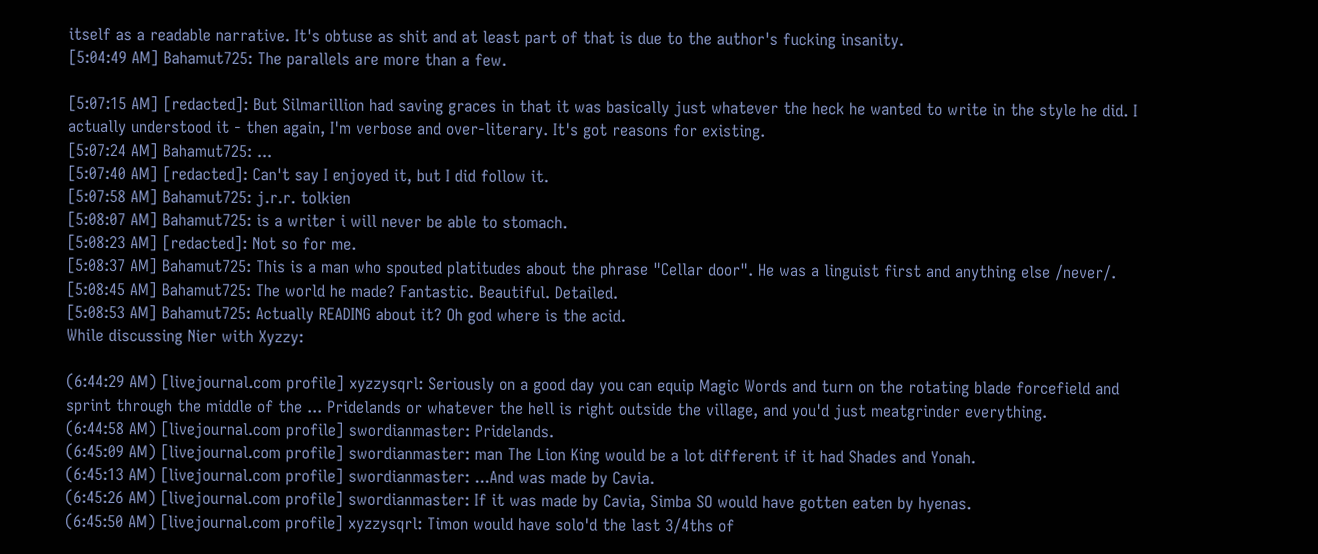itself as a readable narrative. It's obtuse as shit and at least part of that is due to the author's fucking insanity.
[5:04:49 AM] Bahamut725: The parallels are more than a few.

[5:07:15 AM] [redacted]: But Silmarillion had saving graces in that it was basically just whatever the heck he wanted to write in the style he did. I actually understood it - then again, I'm verbose and over-literary. It's got reasons for existing.
[5:07:24 AM] Bahamut725: ...
[5:07:40 AM] [redacted]: Can't say I enjoyed it, but I did follow it.
[5:07:58 AM] Bahamut725: j.r.r. tolkien
[5:08:07 AM] Bahamut725: is a writer i will never be able to stomach.
[5:08:23 AM] [redacted]: Not so for me.
[5:08:37 AM] Bahamut725: This is a man who spouted platitudes about the phrase "Cellar door". He was a linguist first and anything else /never/.
[5:08:45 AM] Bahamut725: The world he made? Fantastic. Beautiful. Detailed.
[5:08:53 AM] Bahamut725: Actually READING about it? Oh god where is the acid.
While discussing Nier with Xyzzy:

(6:44:29 AM) [livejournal.com profile] xyzzysqrl: Seriously on a good day you can equip Magic Words and turn on the rotating blade forcefield and sprint through the middle of the ... Pridelands or whatever the hell is right outside the village, and you'd just meatgrinder everything.
(6:44:58 AM) [livejournal.com profile] swordianmaster: Pridelands.
(6:45:09 AM) [livejournal.com profile] swordianmaster: man The Lion King would be a lot different if it had Shades and Yonah.
(6:45:13 AM) [livejournal.com profile] swordianmaster: ...And was made by Cavia.
(6:45:26 AM) [livejournal.com profile] swordianmaster: If it was made by Cavia, Simba SO would have gotten eaten by hyenas.
(6:45:50 AM) [livejournal.com profile] xyzzysqrl: Timon would have solo'd the last 3/4ths of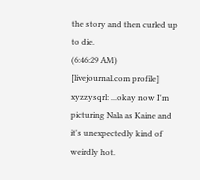the story and then curled up to die.
(6:46:29 AM) [livejournal.com profile] xyzzysqrl: ...okay now I'm picturing Nala as Kaine and it's unexpectedly kind of weirdly hot.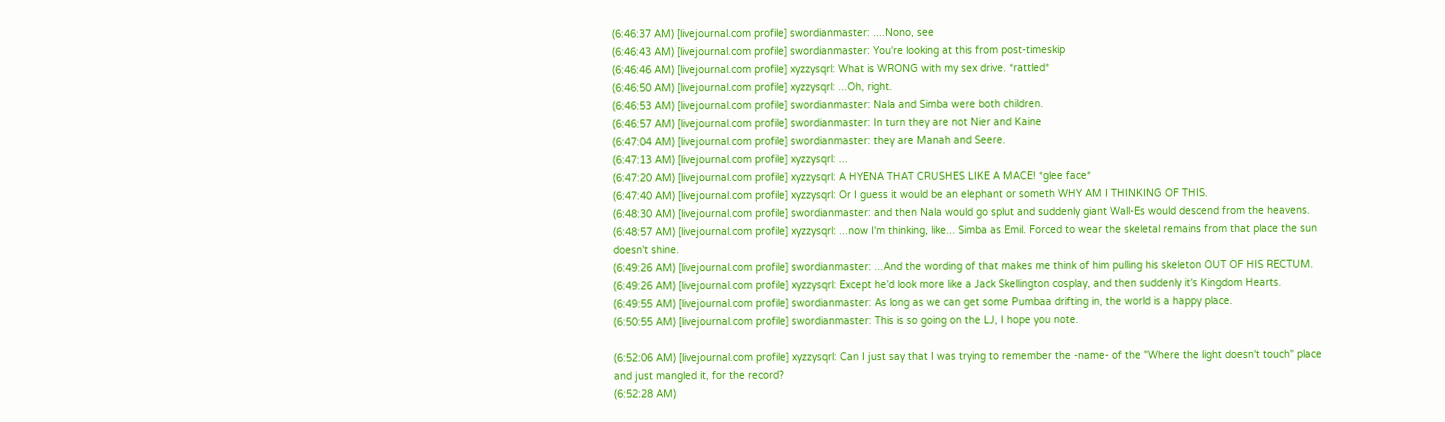(6:46:37 AM) [livejournal.com profile] swordianmaster: ....Nono, see
(6:46:43 AM) [livejournal.com profile] swordianmaster: You're looking at this from post-timeskip
(6:46:46 AM) [livejournal.com profile] xyzzysqrl: What is WRONG with my sex drive. *rattled*
(6:46:50 AM) [livejournal.com profile] xyzzysqrl: ...Oh, right.
(6:46:53 AM) [livejournal.com profile] swordianmaster: Nala and Simba were both children.
(6:46:57 AM) [livejournal.com profile] swordianmaster: In turn they are not Nier and Kaine
(6:47:04 AM) [livejournal.com profile] swordianmaster: they are Manah and Seere.
(6:47:13 AM) [livejournal.com profile] xyzzysqrl: ...
(6:47:20 AM) [livejournal.com profile] xyzzysqrl: A HYENA THAT CRUSHES LIKE A MACE! *glee face*
(6:47:40 AM) [livejournal.com profile] xyzzysqrl: Or I guess it would be an elephant or someth WHY AM I THINKING OF THIS.
(6:48:30 AM) [livejournal.com profile] swordianmaster: and then Nala would go splut and suddenly giant Wall-Es would descend from the heavens.
(6:48:57 AM) [livejournal.com profile] xyzzysqrl: ...now I'm thinking, like... Simba as Emil. Forced to wear the skeletal remains from that place the sun doesn't shine.
(6:49:26 AM) [livejournal.com profile] swordianmaster: ...And the wording of that makes me think of him pulling his skeleton OUT OF HIS RECTUM.
(6:49:26 AM) [livejournal.com profile] xyzzysqrl: Except he'd look more like a Jack Skellington cosplay, and then suddenly it's Kingdom Hearts.
(6:49:55 AM) [livejournal.com profile] swordianmaster: As long as we can get some Pumbaa drifting in, the world is a happy place.
(6:50:55 AM) [livejournal.com profile] swordianmaster: This is so going on the LJ, I hope you note.

(6:52:06 AM) [livejournal.com profile] xyzzysqrl: Can I just say that I was trying to remember the -name- of the "Where the light doesn't touch" place and just mangled it, for the record?
(6:52:28 AM)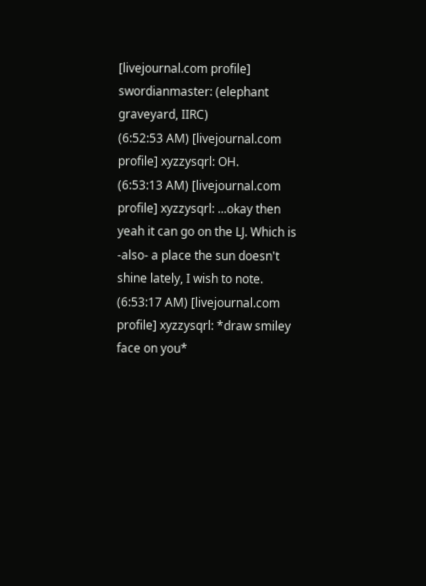[livejournal.com profile] swordianmaster: (elephant graveyard, IIRC)
(6:52:53 AM) [livejournal.com profile] xyzzysqrl: OH.
(6:53:13 AM) [livejournal.com profile] xyzzysqrl: ...okay then yeah it can go on the LJ. Which is -also- a place the sun doesn't shine lately, I wish to note.
(6:53:17 AM) [livejournal.com profile] xyzzysqrl: *draw smiley face on you*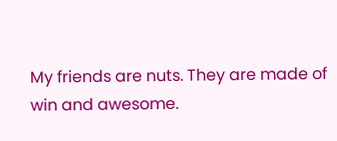My friends are nuts. They are made of win and awesome.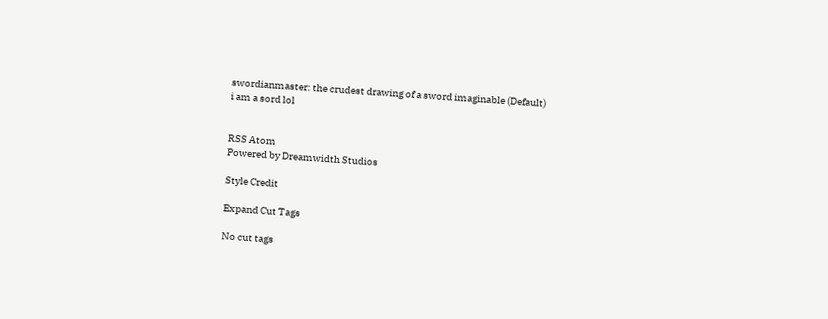swordianmaster: the crudest drawing of a sword imaginable (Default)
i am a sord lol


RSS Atom
Powered by Dreamwidth Studios

Style Credit

Expand Cut Tags

No cut tags